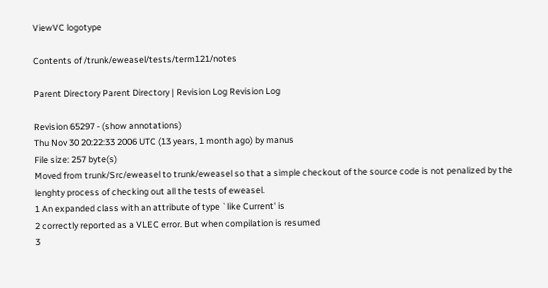ViewVC logotype

Contents of /trunk/eweasel/tests/term121/notes

Parent Directory Parent Directory | Revision Log Revision Log

Revision 65297 - (show annotations)
Thu Nov 30 20:22:33 2006 UTC (13 years, 1 month ago) by manus
File size: 257 byte(s)
Moved from trunk/Src/eweasel to trunk/eweasel so that a simple checkout of the source code is not penalized by the lenghty process of checking out all the tests of eweasel.
1 An expanded class with an attribute of type `like Current' is
2 correctly reported as a VLEC error. But when compilation is resumed
3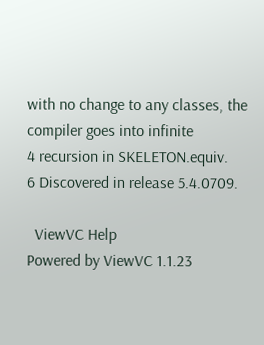with no change to any classes, the compiler goes into infinite
4 recursion in SKELETON.equiv.
6 Discovered in release 5.4.0709.

  ViewVC Help
Powered by ViewVC 1.1.23